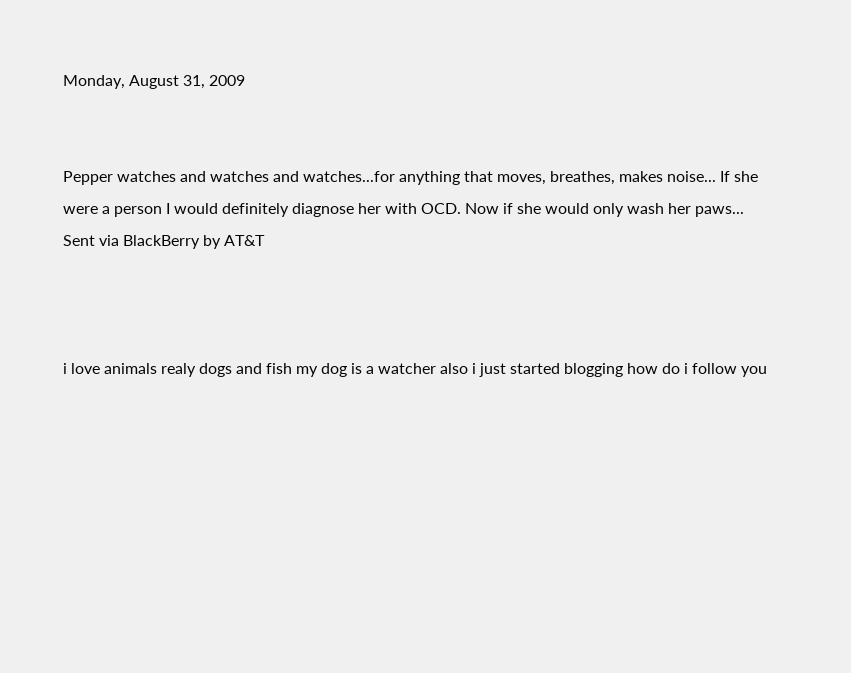Monday, August 31, 2009


Pepper watches and watches and watches...for anything that moves, breathes, makes noise... If she were a person I would definitely diagnose her with OCD. Now if she would only wash her paws...
Sent via BlackBerry by AT&T



i love animals realy dogs and fish my dog is a watcher also i just started blogging how do i follow you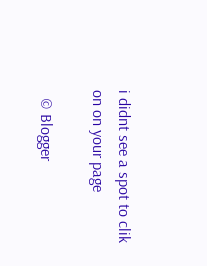i didnt see a spot to clik on on your page

  © Blogger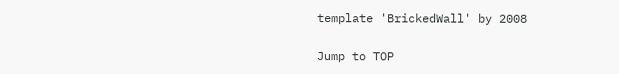template 'BrickedWall' by 2008

Jump to TOP